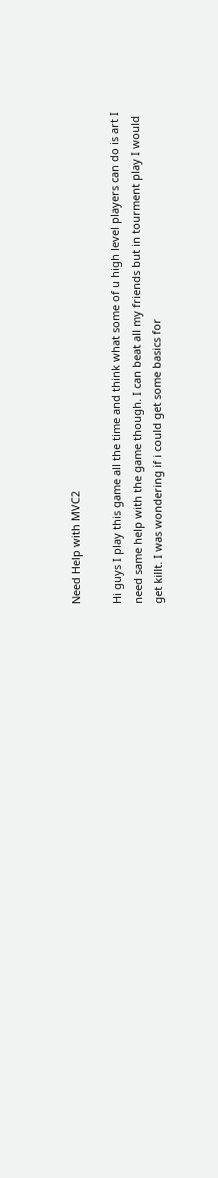Need Help with MVC2

Hi guys I play this game all the time and think what some of u high level players can do is art I need same help with the game though. I can beat all my friends but in tourment play I would get killt. I was wondering if i could get some basics for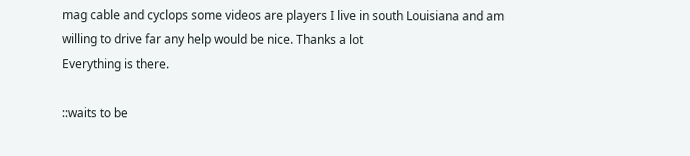mag cable and cyclops some videos are players I live in south Louisiana and am willing to drive far any help would be nice. Thanks a lot
Everything is there.

::waits to be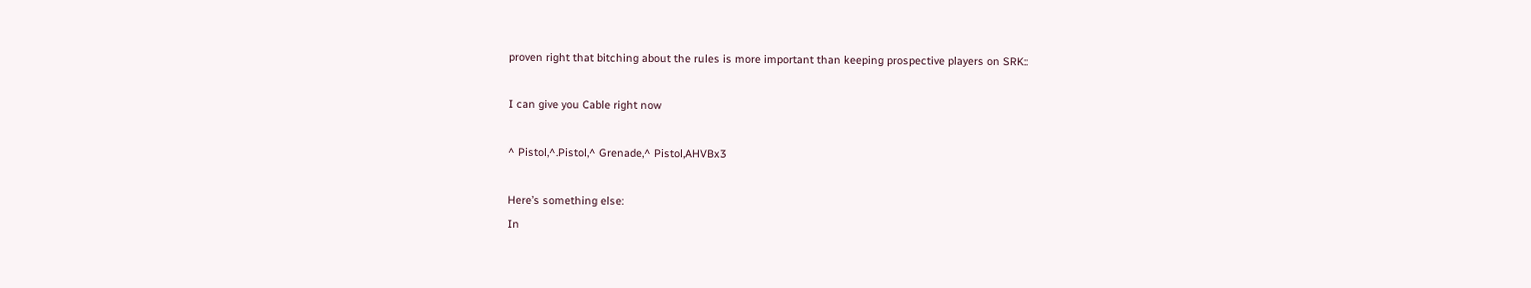proven right that bitching about the rules is more important than keeping prospective players on SRK::

I can give you Cable right now

^ Pistol,^.Pistol,^ Grenade,^ Pistol,AHVBx3

Here’s something else:
In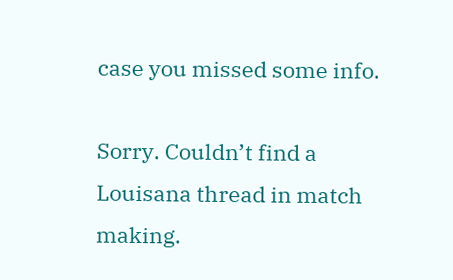case you missed some info.

Sorry. Couldn’t find a Louisana thread in match making.